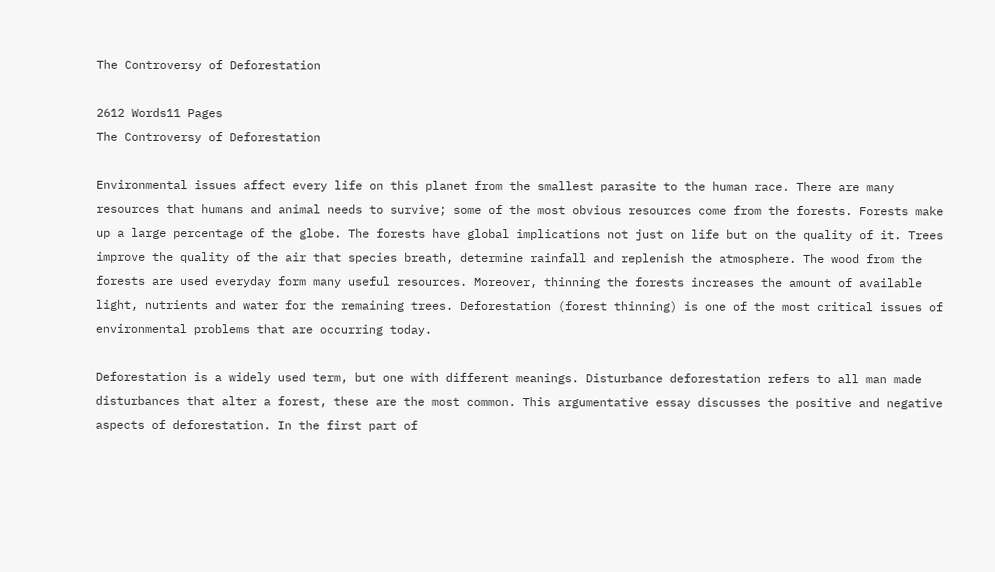The Controversy of Deforestation

2612 Words11 Pages
The Controversy of Deforestation

Environmental issues affect every life on this planet from the smallest parasite to the human race. There are many resources that humans and animal needs to survive; some of the most obvious resources come from the forests. Forests make up a large percentage of the globe. The forests have global implications not just on life but on the quality of it. Trees improve the quality of the air that species breath, determine rainfall and replenish the atmosphere. The wood from the forests are used everyday form many useful resources. Moreover, thinning the forests increases the amount of available light, nutrients and water for the remaining trees. Deforestation (forest thinning) is one of the most critical issues of environmental problems that are occurring today.

Deforestation is a widely used term, but one with different meanings. Disturbance deforestation refers to all man made disturbances that alter a forest, these are the most common. This argumentative essay discusses the positive and negative aspects of deforestation. In the first part of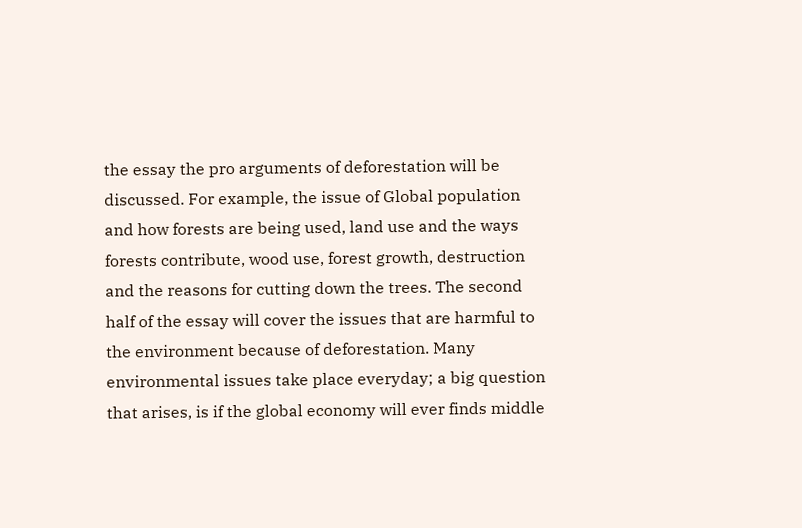the essay the pro arguments of deforestation will be discussed. For example, the issue of Global population and how forests are being used, land use and the ways forests contribute, wood use, forest growth, destruction and the reasons for cutting down the trees. The second half of the essay will cover the issues that are harmful to the environment because of deforestation. Many environmental issues take place everyday; a big question that arises, is if the global economy will ever finds middle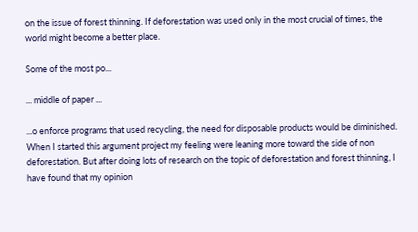on the issue of forest thinning. If deforestation was used only in the most crucial of times, the world might become a better place.

Some of the most po...

... middle of paper ...

...o enforce programs that used recycling, the need for disposable products would be diminished. When I started this argument project my feeling were leaning more toward the side of non deforestation. But after doing lots of research on the topic of deforestation and forest thinning, I have found that my opinion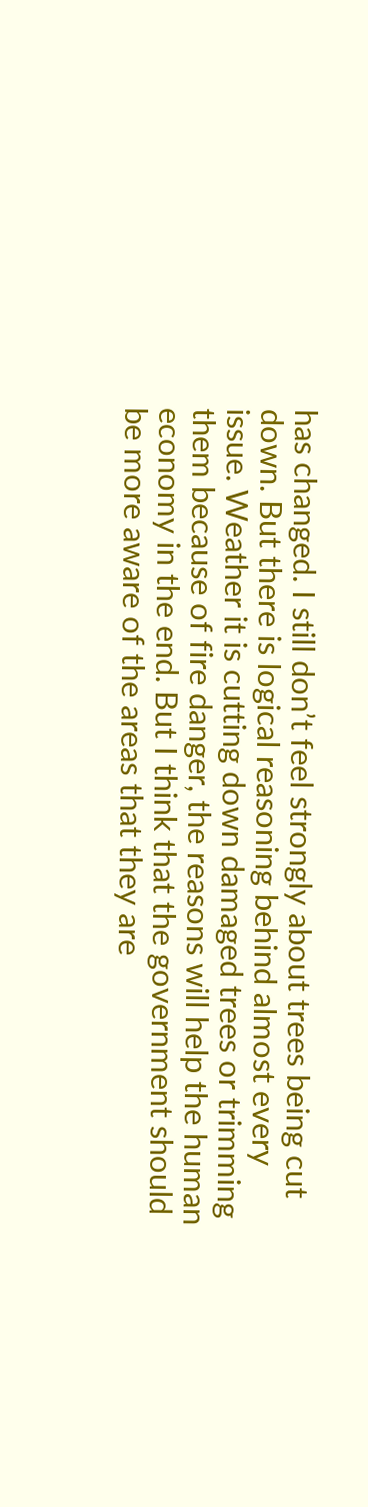has changed. I still don’t feel strongly about trees being cut down. But there is logical reasoning behind almost every issue. Weather it is cutting down damaged trees or trimming them because of fire danger, the reasons will help the human economy in the end. But I think that the government should be more aware of the areas that they are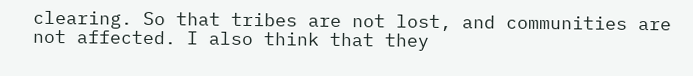clearing. So that tribes are not lost, and communities are not affected. I also think that they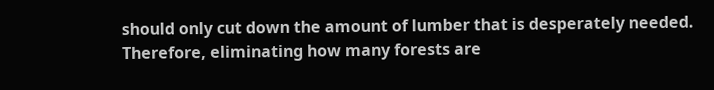should only cut down the amount of lumber that is desperately needed. Therefore, eliminating how many forests are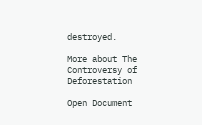destroyed.

More about The Controversy of Deforestation

Open Document